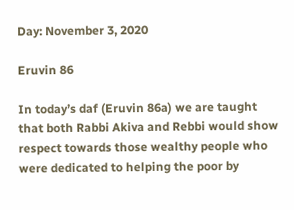Day: November 3, 2020

Eruvin 86

In today’s daf (Eruvin 86a) we are taught that both Rabbi Akiva and Rebbi would show respect towards those wealthy people who were dedicated to helping the poor by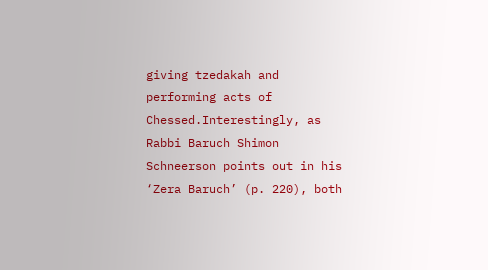giving tzedakah and performing acts of Chessed.Interestingly, as Rabbi Baruch Shimon Schneerson points out in his ‘Zera Baruch’ (p. 220), both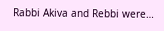Rabbi Akiva and Rebbi were…